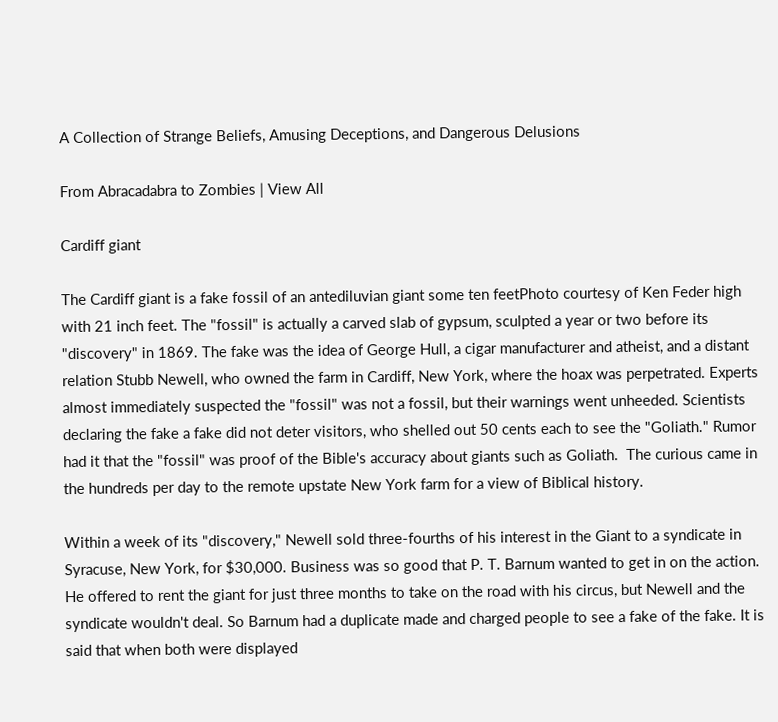A Collection of Strange Beliefs, Amusing Deceptions, and Dangerous Delusions

From Abracadabra to Zombies | View All

Cardiff giant

The Cardiff giant is a fake fossil of an antediluvian giant some ten feetPhoto courtesy of Ken Feder high with 21 inch feet. The "fossil" is actually a carved slab of gypsum, sculpted a year or two before its "discovery" in 1869. The fake was the idea of George Hull, a cigar manufacturer and atheist, and a distant relation Stubb Newell, who owned the farm in Cardiff, New York, where the hoax was perpetrated. Experts almost immediately suspected the "fossil" was not a fossil, but their warnings went unheeded. Scientists declaring the fake a fake did not deter visitors, who shelled out 50 cents each to see the "Goliath." Rumor had it that the "fossil" was proof of the Bible's accuracy about giants such as Goliath.  The curious came in the hundreds per day to the remote upstate New York farm for a view of Biblical history.

Within a week of its "discovery," Newell sold three-fourths of his interest in the Giant to a syndicate in Syracuse, New York, for $30,000. Business was so good that P. T. Barnum wanted to get in on the action. He offered to rent the giant for just three months to take on the road with his circus, but Newell and the syndicate wouldn't deal. So Barnum had a duplicate made and charged people to see a fake of the fake. It is said that when both were displayed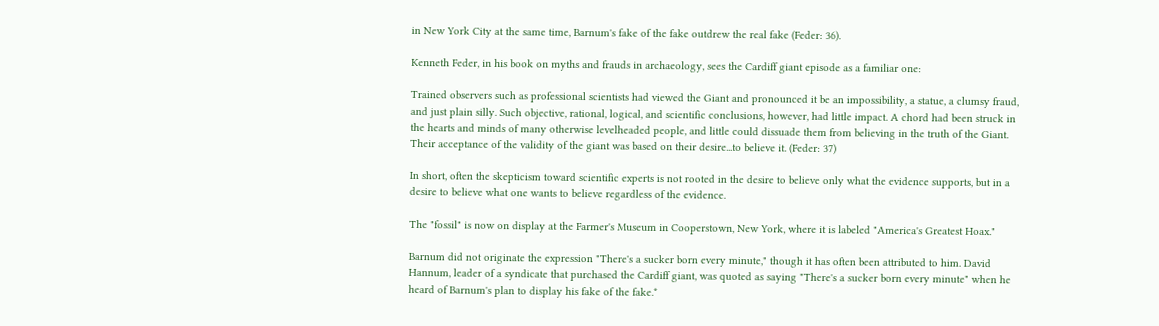in New York City at the same time, Barnum's fake of the fake outdrew the real fake (Feder: 36).

Kenneth Feder, in his book on myths and frauds in archaeology, sees the Cardiff giant episode as a familiar one:

Trained observers such as professional scientists had viewed the Giant and pronounced it be an impossibility, a statue, a clumsy fraud, and just plain silly. Such objective, rational, logical, and scientific conclusions, however, had little impact. A chord had been struck in the hearts and minds of many otherwise levelheaded people, and little could dissuade them from believing in the truth of the Giant. Their acceptance of the validity of the giant was based on their desire...to believe it. (Feder: 37)

In short, often the skepticism toward scientific experts is not rooted in the desire to believe only what the evidence supports, but in a desire to believe what one wants to believe regardless of the evidence.

The "fossil" is now on display at the Farmer's Museum in Cooperstown, New York, where it is labeled "America's Greatest Hoax."

Barnum did not originate the expression "There's a sucker born every minute," though it has often been attributed to him. David Hannum, leader of a syndicate that purchased the Cardiff giant, was quoted as saying "There's a sucker born every minute" when he heard of Barnum's plan to display his fake of the fake.*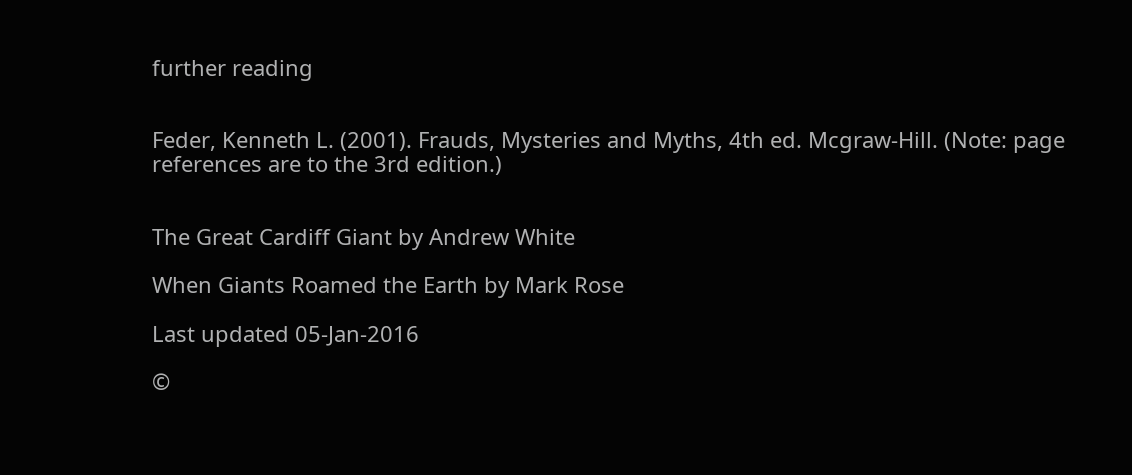further reading


Feder, Kenneth L. (2001). Frauds, Mysteries and Myths, 4th ed. Mcgraw-Hill. (Note: page references are to the 3rd edition.)


The Great Cardiff Giant by Andrew White

When Giants Roamed the Earth by Mark Rose

Last updated 05-Jan-2016

©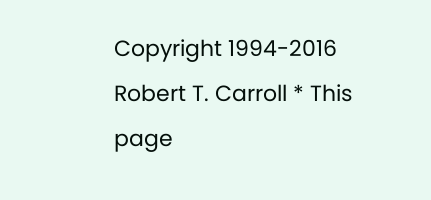Copyright 1994-2016 Robert T. Carroll * This page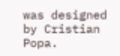was designed by Cristian Popa.